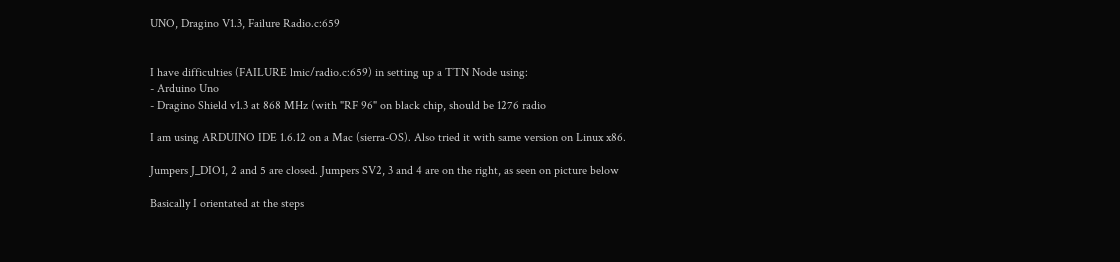UNO, Dragino V1.3, Failure Radio.c:659


I have difficulties (FAILURE lmic/radio.c:659) in setting up a TTN Node using:
- Arduino Uno
- Dragino Shield v1.3 at 868 MHz (with "RF 96" on black chip, should be 1276 radio

I am using ARDUINO IDE 1.6.12 on a Mac (sierra-OS). Also tried it with same version on Linux x86.

Jumpers J_DIO1, 2 and 5 are closed. Jumpers SV2, 3 and 4 are on the right, as seen on picture below

Basically I orientated at the steps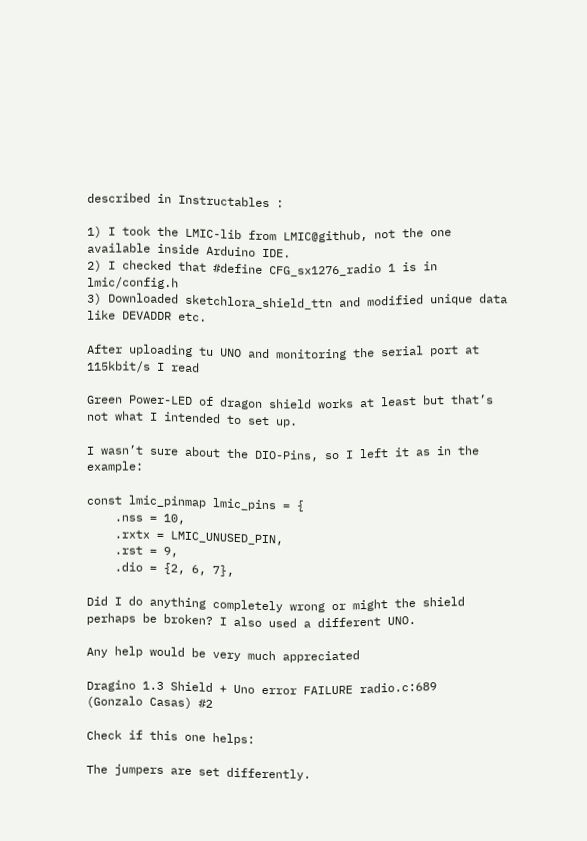described in Instructables :

1) I took the LMIC-lib from LMIC@github, not the one available inside Arduino IDE.
2) I checked that #define CFG_sx1276_radio 1 is in lmic/config.h
3) Downloaded sketchlora_shield_ttn and modified unique data like DEVADDR etc.

After uploading tu UNO and monitoring the serial port at 115kbit/s I read

Green Power-LED of dragon shield works at least but that’s not what I intended to set up.

I wasn’t sure about the DIO-Pins, so I left it as in the example:

const lmic_pinmap lmic_pins = {
    .nss = 10,
    .rxtx = LMIC_UNUSED_PIN,
    .rst = 9,
    .dio = {2, 6, 7},

Did I do anything completely wrong or might the shield perhaps be broken? I also used a different UNO.

Any help would be very much appreciated

Dragino 1.3 Shield + Uno error FAILURE radio.c:689
(Gonzalo Casas) #2

Check if this one helps:

The jumpers are set differently.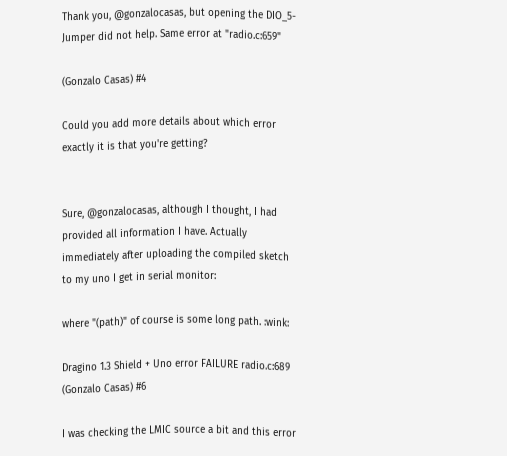Thank you, @gonzalocasas, but opening the DIO_5-Jumper did not help. Same error at "radio.c:659"

(Gonzalo Casas) #4

Could you add more details about which error exactly it is that you're getting?


Sure, @gonzalocasas, although I thought, I had provided all information I have. Actually immediately after uploading the compiled sketch to my uno I get in serial monitor:

where "(path)" of course is some long path. :wink:

Dragino 1.3 Shield + Uno error FAILURE radio.c:689
(Gonzalo Casas) #6

I was checking the LMIC source a bit and this error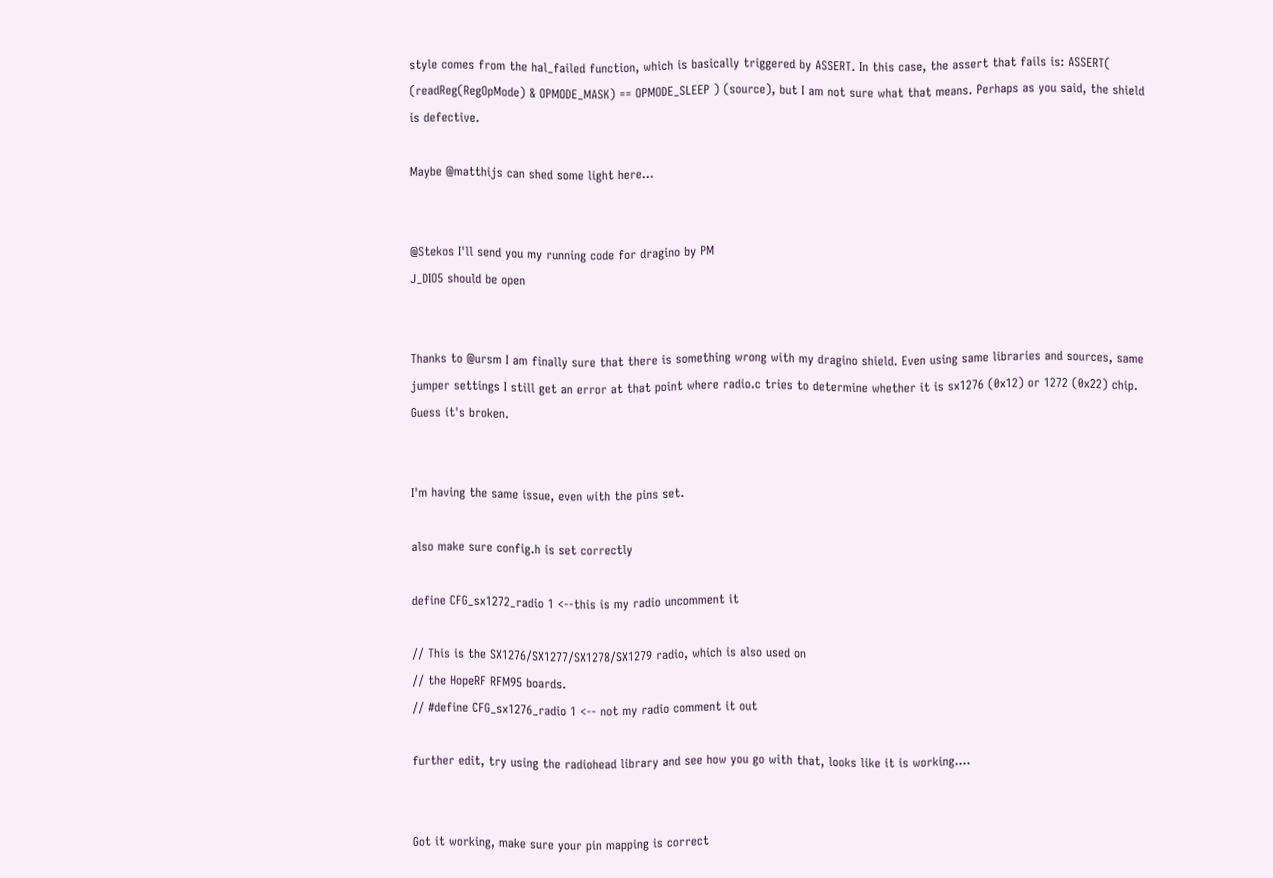style comes from the hal_failed function, which is basically triggered by ASSERT. In this case, the assert that fails is: ASSERT( (readReg(RegOpMode) & OPMODE_MASK) == OPMODE_SLEEP ) (source), but I am not sure what that means. Perhaps as you said, the shield is defective.

Maybe @matthijs can shed some light here...


@Stekos I'll send you my running code for dragino by PM
J_DIO5 should be open


Thanks to @ursm I am finally sure that there is something wrong with my dragino shield. Even using same libraries and sources, same jumper settings I still get an error at that point where radio.c tries to determine whether it is sx1276 (0x12) or 1272 (0x22) chip. Guess it's broken.


I'm having the same issue, even with the pins set.

also make sure config.h is set correctly

define CFG_sx1272_radio 1 <--this is my radio uncomment it

// This is the SX1276/SX1277/SX1278/SX1279 radio, which is also used on
// the HopeRF RFM95 boards.
// #define CFG_sx1276_radio 1 <-- not my radio comment it out

further edit, try using the radiohead library and see how you go with that, looks like it is working....


Got it working, make sure your pin mapping is correct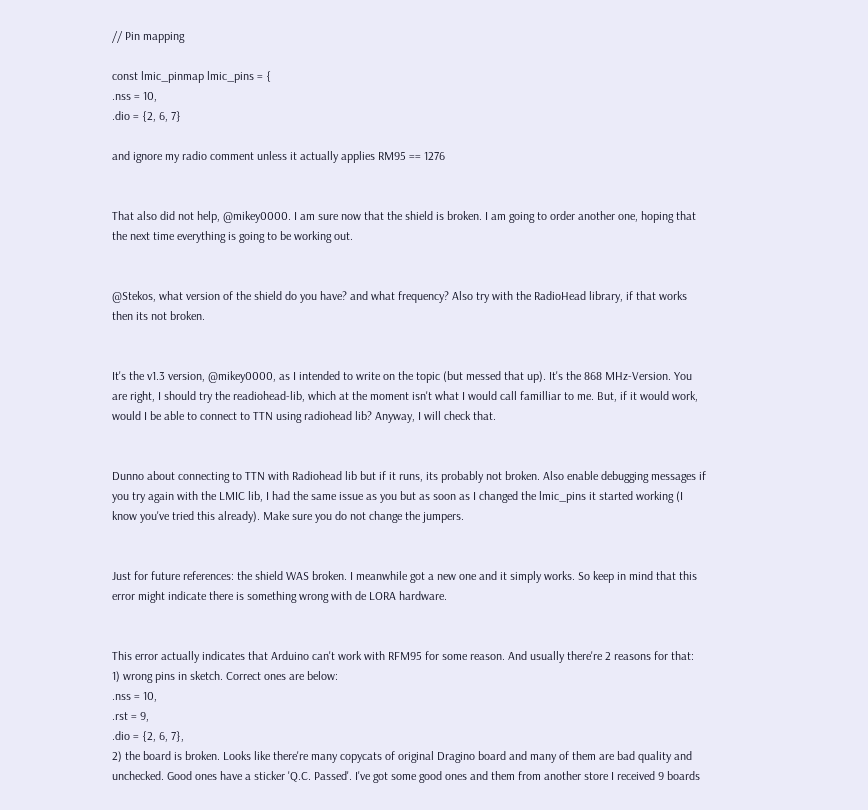// Pin mapping

const lmic_pinmap lmic_pins = {
.nss = 10,
.dio = {2, 6, 7}

and ignore my radio comment unless it actually applies RM95 == 1276


That also did not help, @mikey0000. I am sure now that the shield is broken. I am going to order another one, hoping that the next time everything is going to be working out.


@Stekos, what version of the shield do you have? and what frequency? Also try with the RadioHead library, if that works then its not broken.


It's the v1.3 version, @mikey0000, as I intended to write on the topic (but messed that up). It's the 868 MHz-Version. You are right, I should try the readiohead-lib, which at the moment isn't what I would call familliar to me. But, if it would work, would I be able to connect to TTN using radiohead lib? Anyway, I will check that.


Dunno about connecting to TTN with Radiohead lib but if it runs, its probably not broken. Also enable debugging messages if you try again with the LMIC lib, I had the same issue as you but as soon as I changed the lmic_pins it started working (I know you've tried this already). Make sure you do not change the jumpers.


Just for future references: the shield WAS broken. I meanwhile got a new one and it simply works. So keep in mind that this error might indicate there is something wrong with de LORA hardware.


This error actually indicates that Arduino can't work with RFM95 for some reason. And usually there're 2 reasons for that:
1) wrong pins in sketch. Correct ones are below:
.nss = 10,
.rst = 9,
.dio = {2, 6, 7},
2) the board is broken. Looks like there're many copycats of original Dragino board and many of them are bad quality and unchecked. Good ones have a sticker 'Q.C. Passed'. I've got some good ones and them from another store I received 9 boards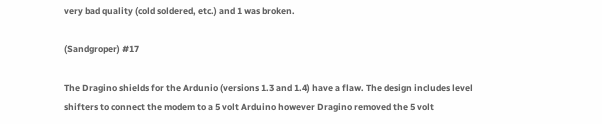very bad quality (cold soldered, etc.) and 1 was broken.

(Sandgroper) #17

The Dragino shields for the Ardunio (versions 1.3 and 1.4) have a flaw. The design includes level shifters to connect the modem to a 5 volt Arduino however Dragino removed the 5 volt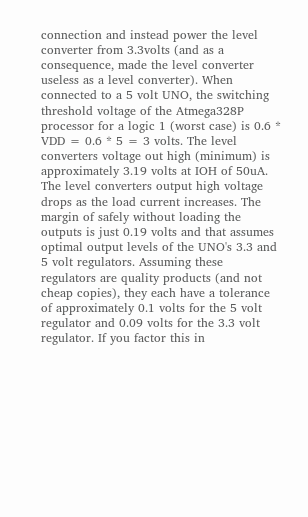connection and instead power the level converter from 3.3volts (and as a consequence, made the level converter useless as a level converter). When connected to a 5 volt UNO, the switching threshold voltage of the Atmega328P processor for a logic 1 (worst case) is 0.6 * VDD = 0.6 * 5 = 3 volts. The level converters voltage out high (minimum) is approximately 3.19 volts at IOH of 50uA. The level converters output high voltage drops as the load current increases. The margin of safely without loading the outputs is just 0.19 volts and that assumes optimal output levels of the UNO's 3.3 and 5 volt regulators. Assuming these regulators are quality products (and not cheap copies), they each have a tolerance of approximately 0.1 volts for the 5 volt regulator and 0.09 volts for the 3.3 volt regulator. If you factor this in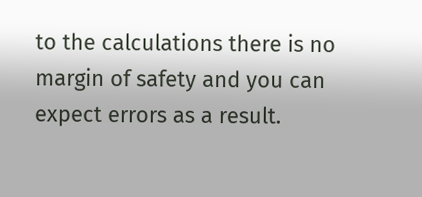to the calculations there is no margin of safety and you can expect errors as a result.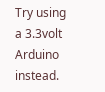Try using a 3.3volt Arduino instead.